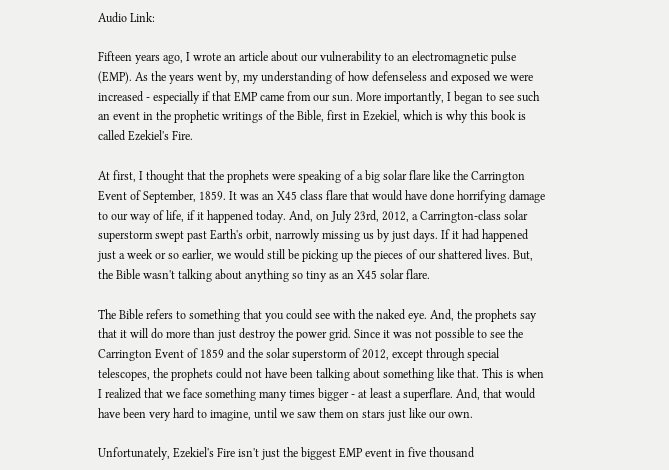Audio Link:

Fifteen years ago, I wrote an article about our vulnerability to an electromagnetic pulse (EMP). As the years went by, my understanding of how defenseless and exposed we were increased - especially if that EMP came from our sun. More importantly, I began to see such an event in the prophetic writings of the Bible, first in Ezekiel, which is why this book is called Ezekiel's Fire.

At first, I thought that the prophets were speaking of a big solar flare like the Carrington Event of September, 1859. It was an X45 class flare that would have done horrifying damage to our way of life, if it happened today. And, on July 23rd, 2012, a Carrington-class solar superstorm swept past Earth's orbit, narrowly missing us by just days. If it had happened just a week or so earlier, we would still be picking up the pieces of our shattered lives. But, the Bible wasn't talking about anything so tiny as an X45 solar flare.

The Bible refers to something that you could see with the naked eye. And, the prophets say that it will do more than just destroy the power grid. Since it was not possible to see the Carrington Event of 1859 and the solar superstorm of 2012, except through special telescopes, the prophets could not have been talking about something like that. This is when I realized that we face something many times bigger - at least a superflare. And, that would have been very hard to imagine, until we saw them on stars just like our own.

Unfortunately, Ezekiel's Fire isn't just the biggest EMP event in five thousand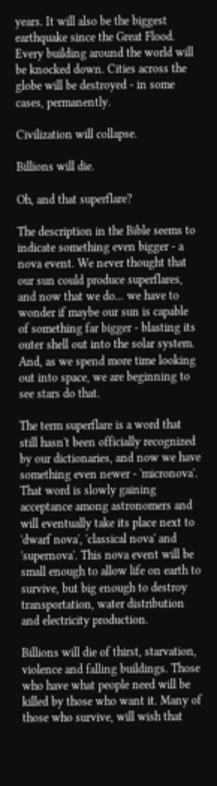years. It will also be the biggest earthquake since the Great Flood. Every building around the world will be knocked down. Cities across the globe will be destroyed - in some cases, permanently.

Civilization will collapse.

Billions will die.

Oh, and that superflare?

The description in the Bible seems to indicate something even bigger - a nova event. We never thought that our sun could produce superflares, and now that we do... we have to wonder if maybe our sun is capable of something far bigger - blasting its outer shell out into the solar system. And, as we spend more time looking out into space, we are beginning to see stars do that.

The term superflare is a word that still hasn't been officially recognized by our dictionaries, and now we have something even newer - 'micronova'. That word is slowly gaining acceptance among astronomers and will eventually take its place next to 'dwarf nova', 'classical nova' and 'supernova'. This nova event will be small enough to allow life on earth to survive, but big enough to destroy transportation, water distribution and electricity production.

Billions will die of thirst, starvation, violence and falling buildings. Those who have what people need will be killed by those who want it. Many of those who survive, will wish that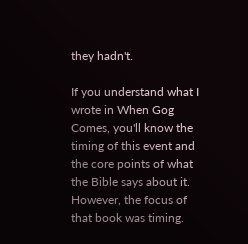they hadn't.

If you understand what I wrote in When Gog Comes, you'll know the timing of this event and the core points of what the Bible says about it. However, the focus of that book was timing.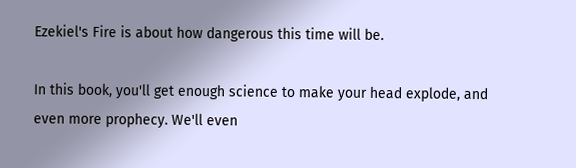Ezekiel's Fire is about how dangerous this time will be.

In this book, you'll get enough science to make your head explode, and even more prophecy. We'll even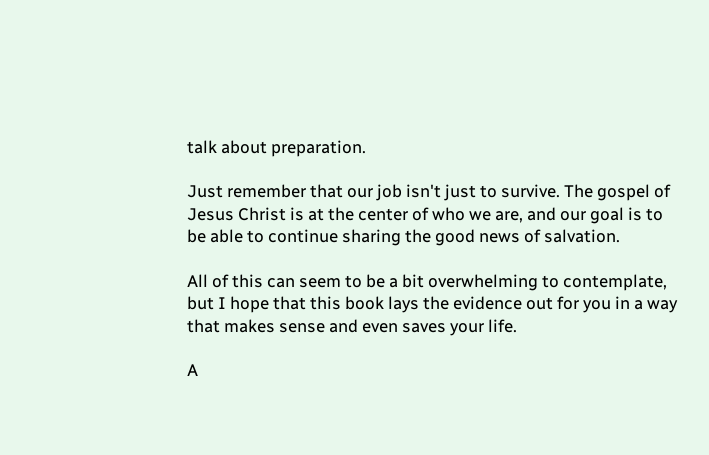talk about preparation.

Just remember that our job isn't just to survive. The gospel of Jesus Christ is at the center of who we are, and our goal is to be able to continue sharing the good news of salvation.

All of this can seem to be a bit overwhelming to contemplate, but I hope that this book lays the evidence out for you in a way that makes sense and even saves your life.

A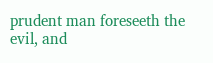prudent man foreseeth the evil, and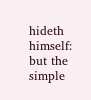hideth himself: but the simple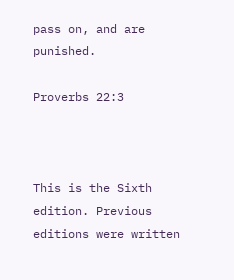pass on, and are punished.

Proverbs 22:3



This is the Sixth edition. Previous editions were written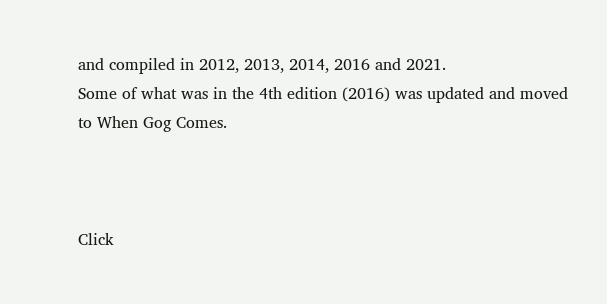and compiled in 2012, 2013, 2014, 2016 and 2021.
Some of what was in the 4th edition (2016) was updated and moved to When Gog Comes.



Click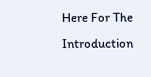Here For The Introduction